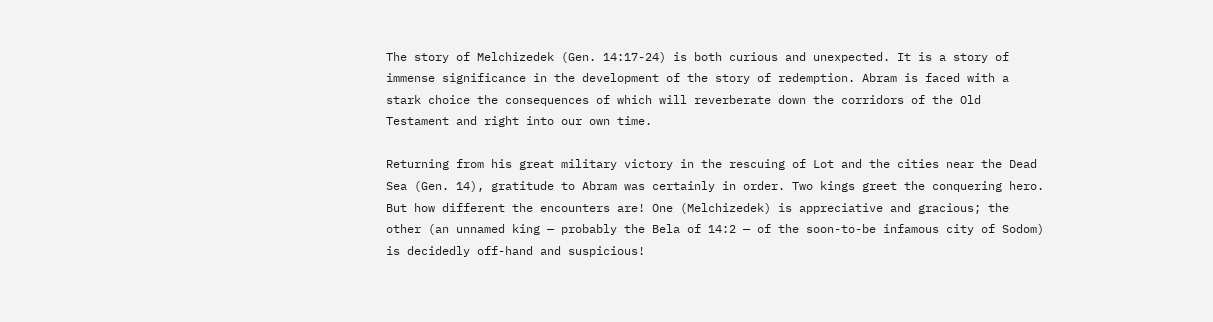The story of Melchizedek (Gen. 14:17-24) is both curious and unexpected. It is a story of immense significance in the development of the story of redemption. Abram is faced with a stark choice the consequences of which will reverberate down the corridors of the Old Testament and right into our own time.

Returning from his great military victory in the rescuing of Lot and the cities near the Dead Sea (Gen. 14), gratitude to Abram was certainly in order. Two kings greet the conquering hero. But how different the encounters are! One (Melchizedek) is appreciative and gracious; the other (an unnamed king — probably the Bela of 14:2 — of the soon-to-be infamous city of Sodom) is decidedly off-hand and suspicious!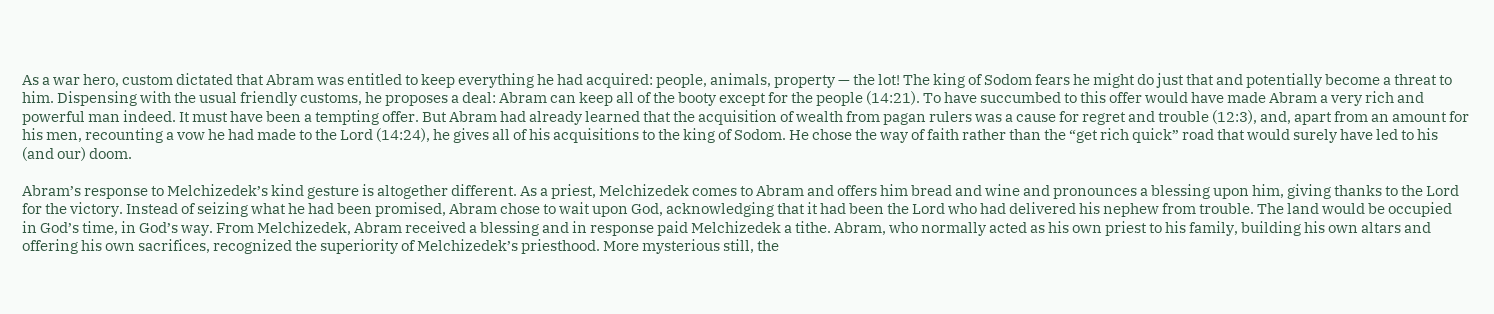As a war hero, custom dictated that Abram was entitled to keep everything he had acquired: people, animals, property — the lot! The king of Sodom fears he might do just that and potentially become a threat to him. Dispensing with the usual friendly customs, he proposes a deal: Abram can keep all of the booty except for the people (14:21). To have succumbed to this offer would have made Abram a very rich and powerful man indeed. It must have been a tempting offer. But Abram had already learned that the acquisition of wealth from pagan rulers was a cause for regret and trouble (12:3), and, apart from an amount for his men, recounting a vow he had made to the Lord (14:24), he gives all of his acquisitions to the king of Sodom. He chose the way of faith rather than the “get rich quick” road that would surely have led to his (and our) doom.

Abram’s response to Melchizedek’s kind gesture is altogether different. As a priest, Melchizedek comes to Abram and offers him bread and wine and pronounces a blessing upon him, giving thanks to the Lord for the victory. Instead of seizing what he had been promised, Abram chose to wait upon God, acknowledging that it had been the Lord who had delivered his nephew from trouble. The land would be occupied in God’s time, in God’s way. From Melchizedek, Abram received a blessing and in response paid Melchizedek a tithe. Abram, who normally acted as his own priest to his family, building his own altars and offering his own sacrifices, recognized the superiority of Melchizedek’s priesthood. More mysterious still, the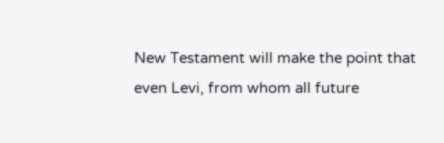New Testament will make the point that even Levi, from whom all future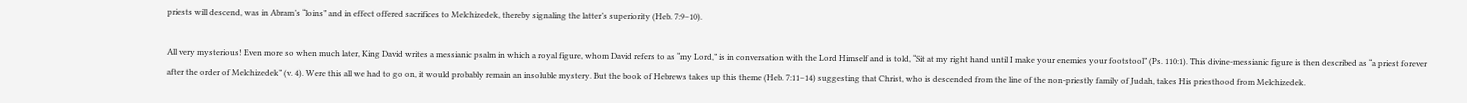priests will descend, was in Abram’s “loins” and in effect offered sacrifices to Melchizedek, thereby signaling the latter’s superiority (Heb. 7:9–10).

All very mysterious! Even more so when much later, King David writes a messianic psalm in which a royal figure, whom David refers to as “my Lord,” is in conversation with the Lord Himself and is told, “Sit at my right hand until I make your enemies your footstool” (Ps. 110:1). This divine-messianic figure is then described as “a priest forever after the order of Melchizedek” (v. 4). Were this all we had to go on, it would probably remain an insoluble mystery. But the book of Hebrews takes up this theme (Heb. 7:11–14) suggesting that Christ, who is descended from the line of the non-priestly family of Judah, takes His priesthood from Melchizedek.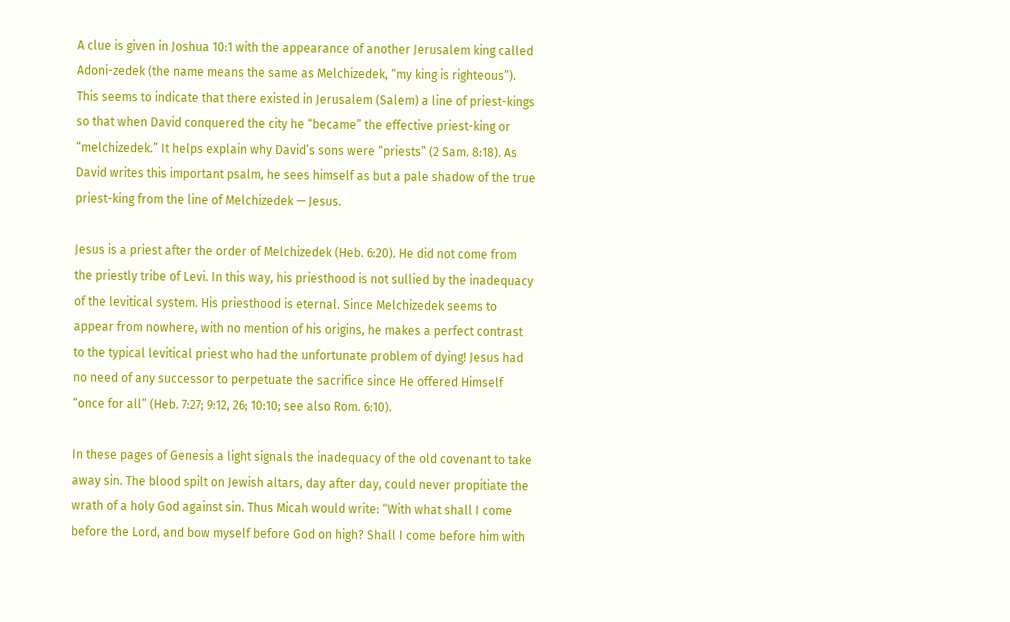A clue is given in Joshua 10:1 with the appearance of another Jerusalem king called Adoni-zedek (the name means the same as Melchizedek, “my king is righteous”). This seems to indicate that there existed in Jerusalem (Salem) a line of priest-kings so that when David conquered the city he “became” the effective priest-king or “melchizedek.” It helps explain why David’s sons were “priests” (2 Sam. 8:18). As David writes this important psalm, he sees himself as but a pale shadow of the true priest-king from the line of Melchizedek — Jesus.

Jesus is a priest after the order of Melchizedek (Heb. 6:20). He did not come from the priestly tribe of Levi. In this way, his priesthood is not sullied by the inadequacy of the levitical system. His priesthood is eternal. Since Melchizedek seems to appear from nowhere, with no mention of his origins, he makes a perfect contrast to the typical levitical priest who had the unfortunate problem of dying! Jesus had no need of any successor to perpetuate the sacrifice since He offered Himself “once for all” (Heb. 7:27; 9:12, 26; 10:10; see also Rom. 6:10).

In these pages of Genesis a light signals the inadequacy of the old covenant to take away sin. The blood spilt on Jewish altars, day after day, could never propitiate the wrath of a holy God against sin. Thus Micah would write: “With what shall I come before the Lord, and bow myself before God on high? Shall I come before him with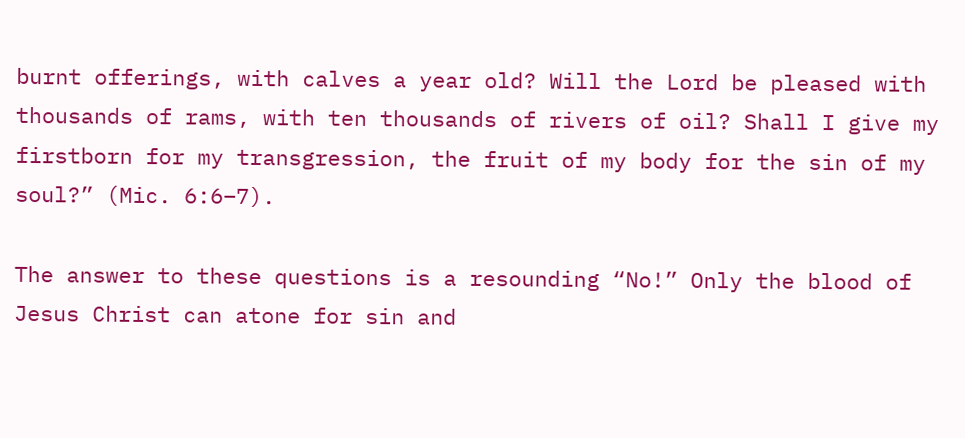burnt offerings, with calves a year old? Will the Lord be pleased with thousands of rams, with ten thousands of rivers of oil? Shall I give my firstborn for my transgression, the fruit of my body for the sin of my soul?” (Mic. 6:6–7).

The answer to these questions is a resounding “No!” Only the blood of Jesus Christ can atone for sin and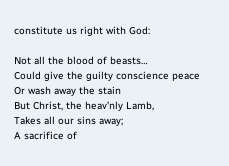constitute us right with God:

Not all the blood of beasts…
Could give the guilty conscience peace
Or wash away the stain
But Christ, the heav’nly Lamb,
Takes all our sins away;
A sacrifice of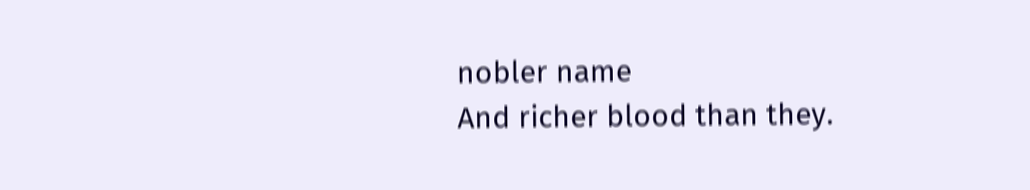nobler name
And richer blood than they.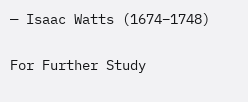— Isaac Watts (1674–1748)

For Further Study